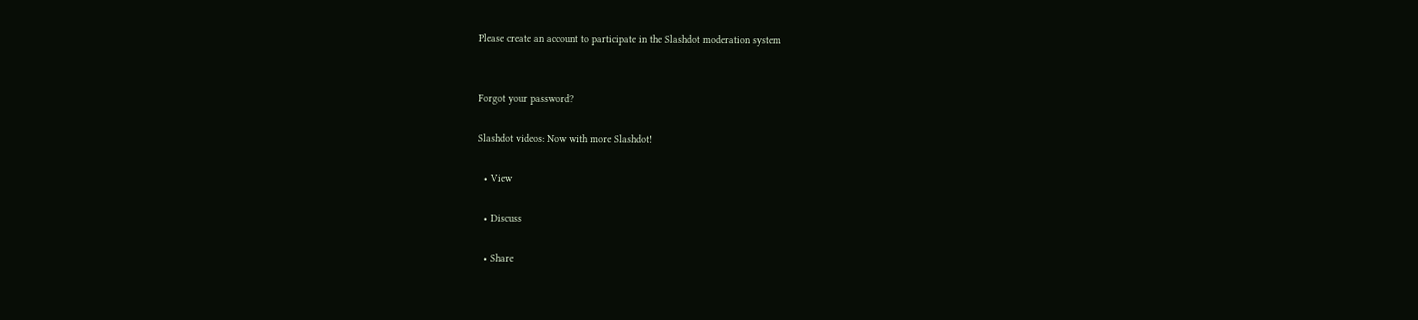Please create an account to participate in the Slashdot moderation system


Forgot your password?

Slashdot videos: Now with more Slashdot!

  • View

  • Discuss

  • Share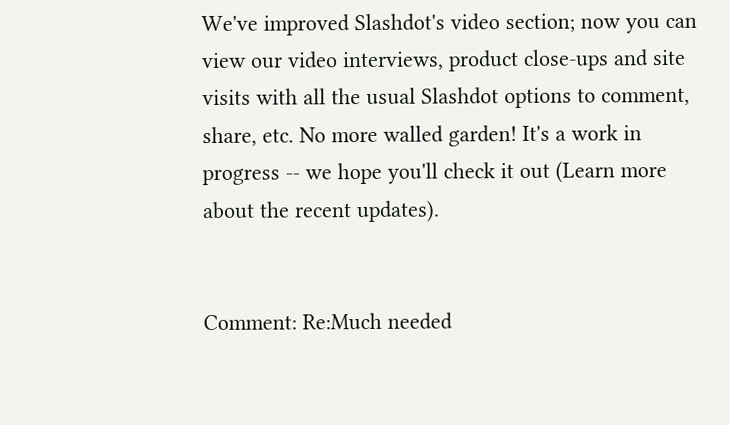We've improved Slashdot's video section; now you can view our video interviews, product close-ups and site visits with all the usual Slashdot options to comment, share, etc. No more walled garden! It's a work in progress -- we hope you'll check it out (Learn more about the recent updates).


Comment: Re:Much needed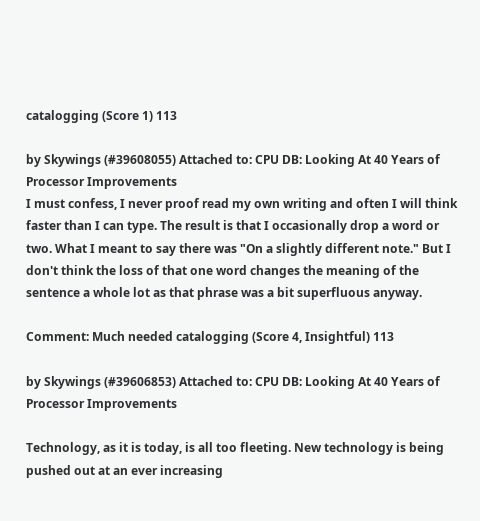catalogging (Score 1) 113

by Skywings (#39608055) Attached to: CPU DB: Looking At 40 Years of Processor Improvements
I must confess, I never proof read my own writing and often I will think faster than I can type. The result is that I occasionally drop a word or two. What I meant to say there was "On a slightly different note." But I don't think the loss of that one word changes the meaning of the sentence a whole lot as that phrase was a bit superfluous anyway.

Comment: Much needed catalogging (Score 4, Insightful) 113

by Skywings (#39606853) Attached to: CPU DB: Looking At 40 Years of Processor Improvements

Technology, as it is today, is all too fleeting. New technology is being pushed out at an ever increasing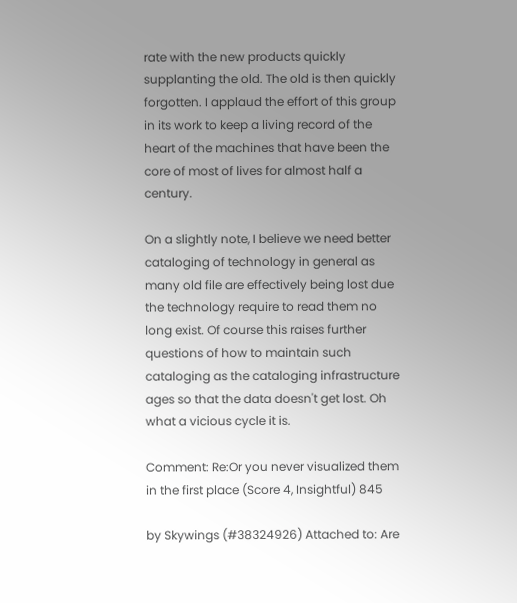rate with the new products quickly supplanting the old. The old is then quickly forgotten. I applaud the effort of this group in its work to keep a living record of the heart of the machines that have been the core of most of lives for almost half a century.

On a slightly note, I believe we need better cataloging of technology in general as many old file are effectively being lost due the technology require to read them no long exist. Of course this raises further questions of how to maintain such cataloging as the cataloging infrastructure ages so that the data doesn't get lost. Oh what a vicious cycle it is.

Comment: Re:Or you never visualized them in the first place (Score 4, Insightful) 845

by Skywings (#38324926) Attached to: Are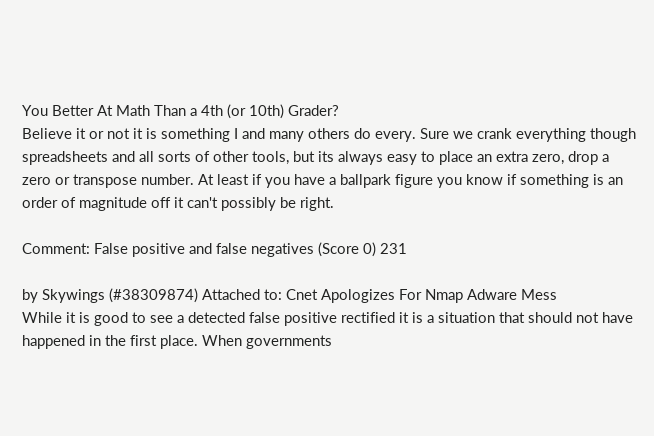You Better At Math Than a 4th (or 10th) Grader?
Believe it or not it is something I and many others do every. Sure we crank everything though spreadsheets and all sorts of other tools, but its always easy to place an extra zero, drop a zero or transpose number. At least if you have a ballpark figure you know if something is an order of magnitude off it can't possibly be right.

Comment: False positive and false negatives (Score 0) 231

by Skywings (#38309874) Attached to: Cnet Apologizes For Nmap Adware Mess
While it is good to see a detected false positive rectified it is a situation that should not have happened in the first place. When governments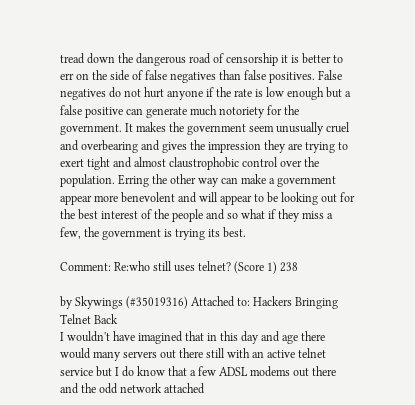tread down the dangerous road of censorship it is better to err on the side of false negatives than false positives. False negatives do not hurt anyone if the rate is low enough but a false positive can generate much notoriety for the government. It makes the government seem unusually cruel and overbearing and gives the impression they are trying to exert tight and almost claustrophobic control over the population. Erring the other way can make a government appear more benevolent and will appear to be looking out for the best interest of the people and so what if they miss a few, the government is trying its best.

Comment: Re:who still uses telnet? (Score 1) 238

by Skywings (#35019316) Attached to: Hackers Bringing Telnet Back
I wouldn't have imagined that in this day and age there would many servers out there still with an active telnet service but I do know that a few ADSL modems out there and the odd network attached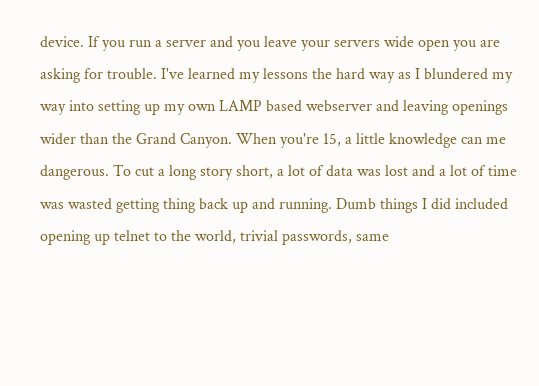device. If you run a server and you leave your servers wide open you are asking for trouble. I've learned my lessons the hard way as I blundered my way into setting up my own LAMP based webserver and leaving openings wider than the Grand Canyon. When you're 15, a little knowledge can me dangerous. To cut a long story short, a lot of data was lost and a lot of time was wasted getting thing back up and running. Dumb things I did included opening up telnet to the world, trivial passwords, same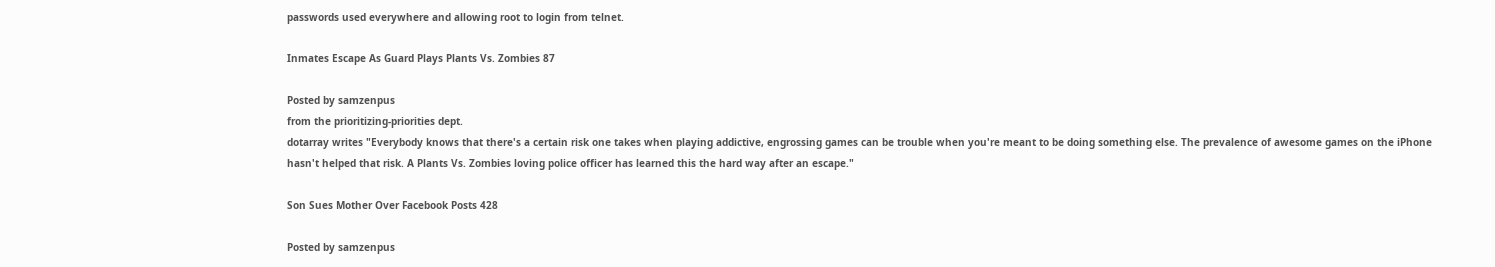passwords used everywhere and allowing root to login from telnet.

Inmates Escape As Guard Plays Plants Vs. Zombies 87

Posted by samzenpus
from the prioritizing-priorities dept.
dotarray writes "Everybody knows that there's a certain risk one takes when playing addictive, engrossing games can be trouble when you're meant to be doing something else. The prevalence of awesome games on the iPhone hasn't helped that risk. A Plants Vs. Zombies loving police officer has learned this the hard way after an escape."

Son Sues Mother Over Facebook Posts 428

Posted by samzenpus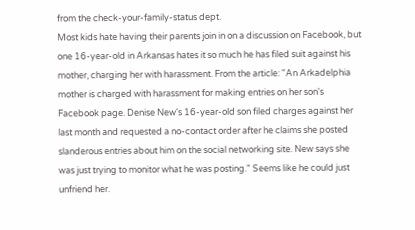from the check-your-family-status dept.
Most kids hate having their parents join in on a discussion on Facebook, but one 16-year-old in Arkansas hates it so much he has filed suit against his mother, charging her with harassment. From the article: "An Arkadelphia mother is charged with harassment for making entries on her son's Facebook page. Denise New's 16-year-old son filed charges against her last month and requested a no-contact order after he claims she posted slanderous entries about him on the social networking site. New says she was just trying to monitor what he was posting." Seems like he could just unfriend her.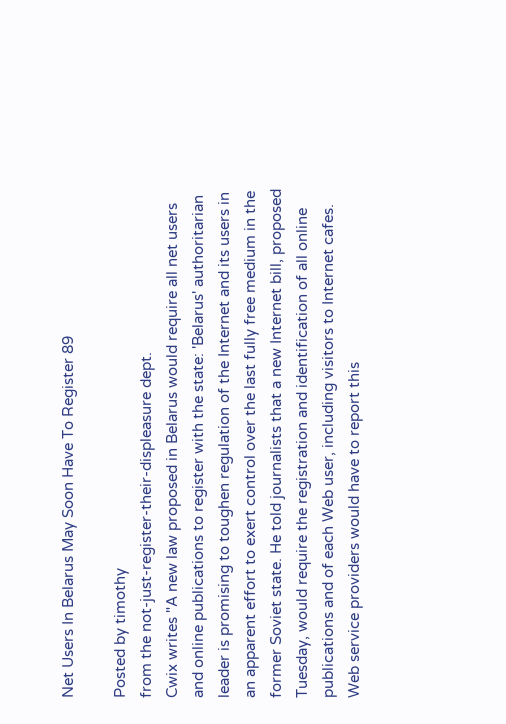Net Users In Belarus May Soon Have To Register 89

Posted by timothy
from the not-just-register-their-displeasure dept.
Cwix writes "A new law proposed in Belarus would require all net users and online publications to register with the state: 'Belarus' authoritarian leader is promising to toughen regulation of the Internet and its users in an apparent effort to exert control over the last fully free medium in the former Soviet state. He told journalists that a new Internet bill, proposed Tuesday, would require the registration and identification of all online publications and of each Web user, including visitors to Internet cafes. Web service providers would have to report this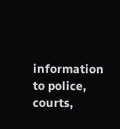information to police, courts,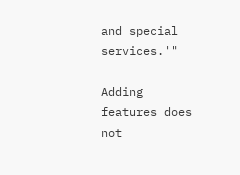and special services.'"

Adding features does not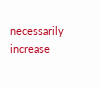necessarily increase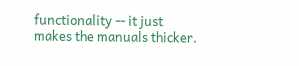functionality -- it just makes the manuals thicker.